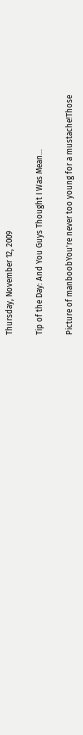Thursday, November 12, 2009

Tip of the Day: And You Guys Thought I Was Mean...

Picture of manboobYou're never too young for a mustache!Those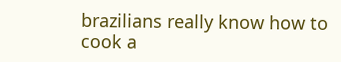brazilians really know how to cook a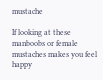mustache

If looking at these manboobs or female mustaches makes you feel happy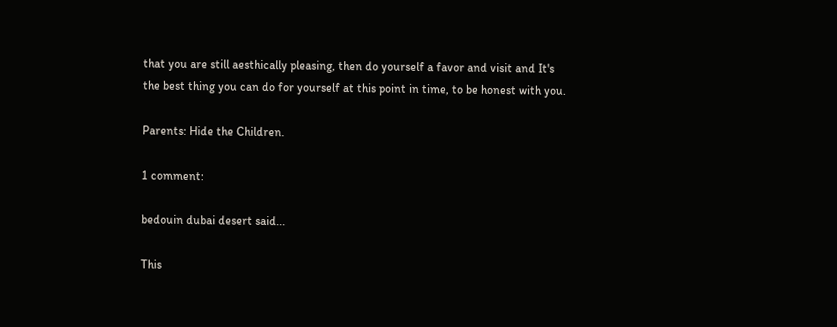that you are still aesthically pleasing, then do yourself a favor and visit and It's the best thing you can do for yourself at this point in time, to be honest with you.

Parents: Hide the Children.

1 comment:

bedouin dubai desert said...

This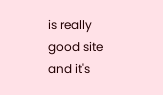is really good site and it's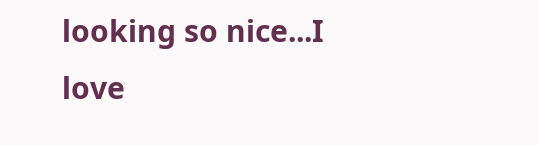looking so nice...I love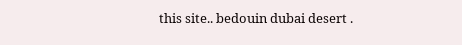this site.. bedouin dubai desert .